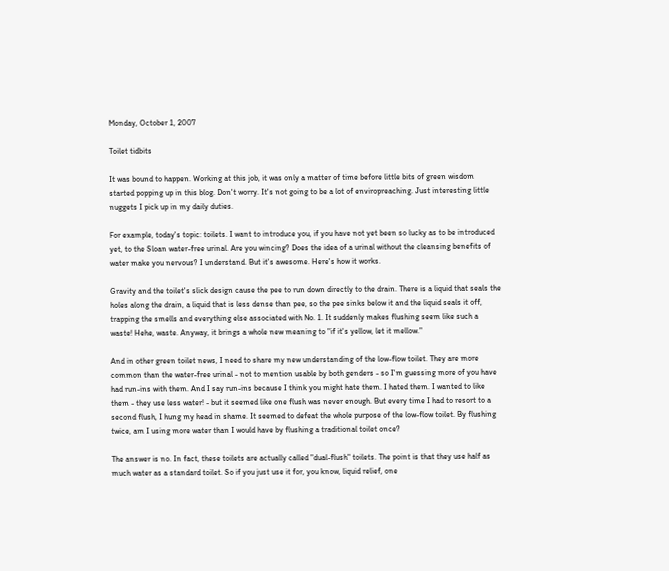Monday, October 1, 2007

Toilet tidbits

It was bound to happen. Working at this job, it was only a matter of time before little bits of green wisdom started popping up in this blog. Don't worry. It's not going to be a lot of enviropreaching. Just interesting little nuggets I pick up in my daily duties.

For example, today's topic: toilets. I want to introduce you, if you have not yet been so lucky as to be introduced yet, to the Sloan water-free urinal. Are you wincing? Does the idea of a urinal without the cleansing benefits of water make you nervous? I understand. But it's awesome. Here's how it works.

Gravity and the toilet's slick design cause the pee to run down directly to the drain. There is a liquid that seals the holes along the drain, a liquid that is less dense than pee, so the pee sinks below it and the liquid seals it off, trapping the smells and everything else associated with No. 1. It suddenly makes flushing seem like such a waste! Hehe, waste. Anyway, it brings a whole new meaning to "if it's yellow, let it mellow."

And in other green toilet news, I need to share my new understanding of the low-flow toilet. They are more common than the water-free urinal - not to mention usable by both genders - so I'm guessing more of you have had run-ins with them. And I say run-ins because I think you might hate them. I hated them. I wanted to like them - they use less water! - but it seemed like one flush was never enough. But every time I had to resort to a second flush, I hung my head in shame. It seemed to defeat the whole purpose of the low-flow toilet. By flushing twice, am I using more water than I would have by flushing a traditional toilet once?

The answer is no. In fact, these toilets are actually called "dual-flush" toilets. The point is that they use half as much water as a standard toilet. So if you just use it for, you know, liquid relief, one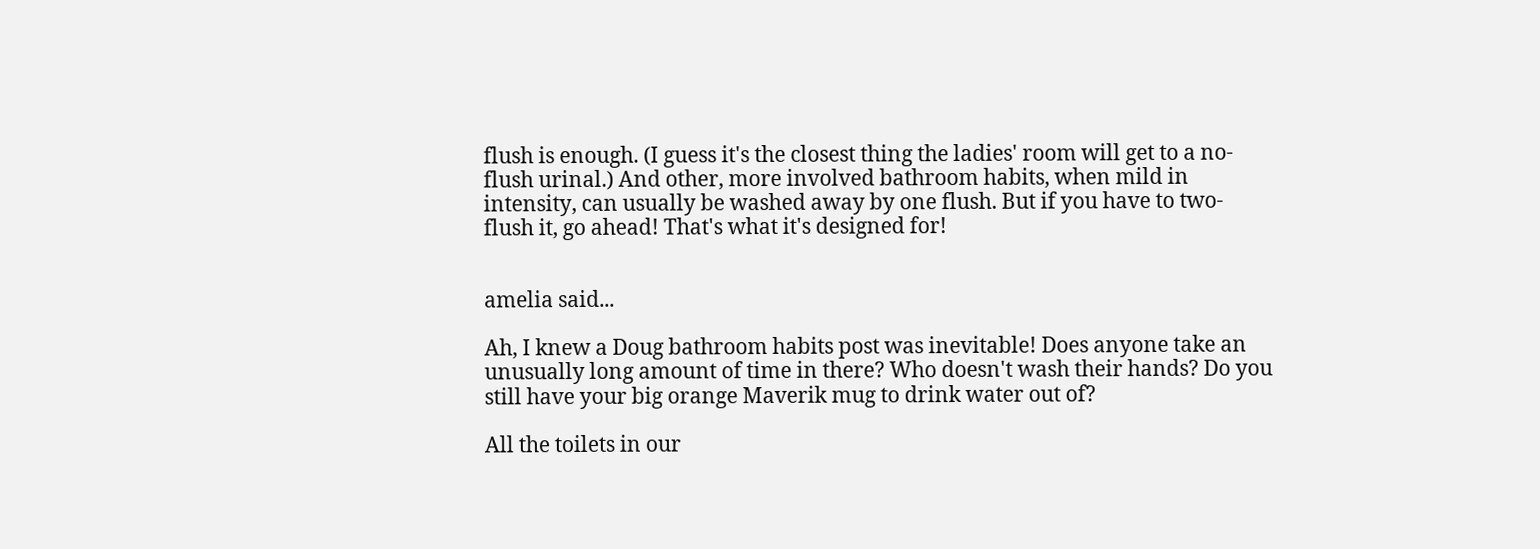flush is enough. (I guess it's the closest thing the ladies' room will get to a no-flush urinal.) And other, more involved bathroom habits, when mild in intensity, can usually be washed away by one flush. But if you have to two-flush it, go ahead! That's what it's designed for!


amelia said...

Ah, I knew a Doug bathroom habits post was inevitable! Does anyone take an unusually long amount of time in there? Who doesn't wash their hands? Do you still have your big orange Maverik mug to drink water out of?

All the toilets in our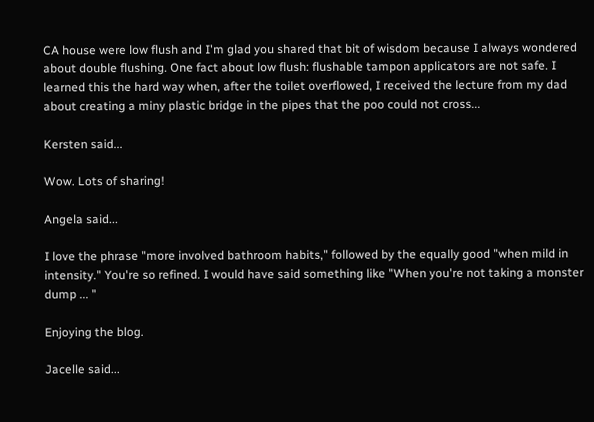CA house were low flush and I'm glad you shared that bit of wisdom because I always wondered about double flushing. One fact about low flush: flushable tampon applicators are not safe. I learned this the hard way when, after the toilet overflowed, I received the lecture from my dad about creating a miny plastic bridge in the pipes that the poo could not cross...

Kersten said...

Wow. Lots of sharing!

Angela said...

I love the phrase "more involved bathroom habits," followed by the equally good "when mild in intensity." You're so refined. I would have said something like "When you're not taking a monster dump ... "

Enjoying the blog.

Jacelle said...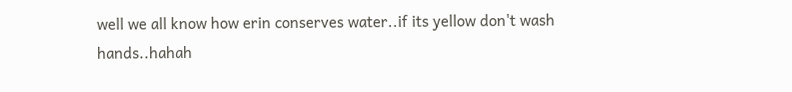well we all know how erin conserves water..if its yellow don't wash hands..hahah